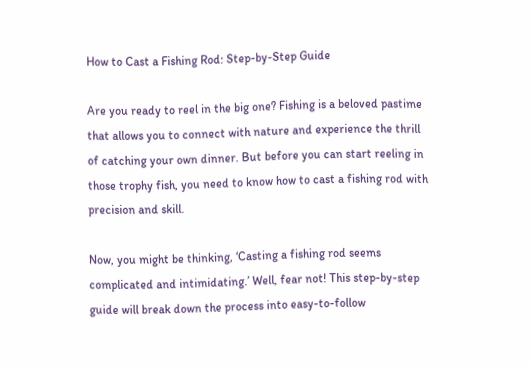How to Cast a Fishing Rod: Step-by-Step Guide

Are you ready to reel in the big one? Fishing is a beloved pastime that allows you to connect with nature and experience the thrill of catching your own dinner. But before you can start reeling in those trophy fish, you need to know how to cast a fishing rod with precision and skill.

Now, you might be thinking, ‘Casting a fishing rod seems complicated and intimidating.’ Well, fear not! This step-by-step guide will break down the process into easy-to-follow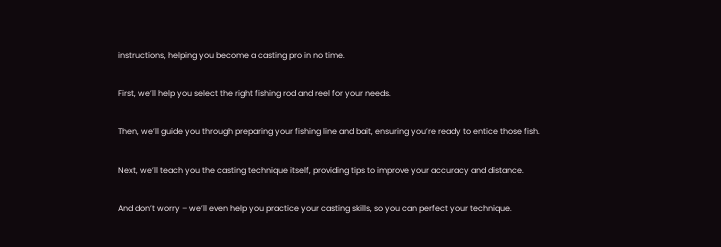instructions, helping you become a casting pro in no time.

First, we’ll help you select the right fishing rod and reel for your needs.

Then, we’ll guide you through preparing your fishing line and bait, ensuring you’re ready to entice those fish.

Next, we’ll teach you the casting technique itself, providing tips to improve your accuracy and distance.

And don’t worry – we’ll even help you practice your casting skills, so you can perfect your technique.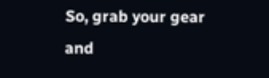So, grab your gear and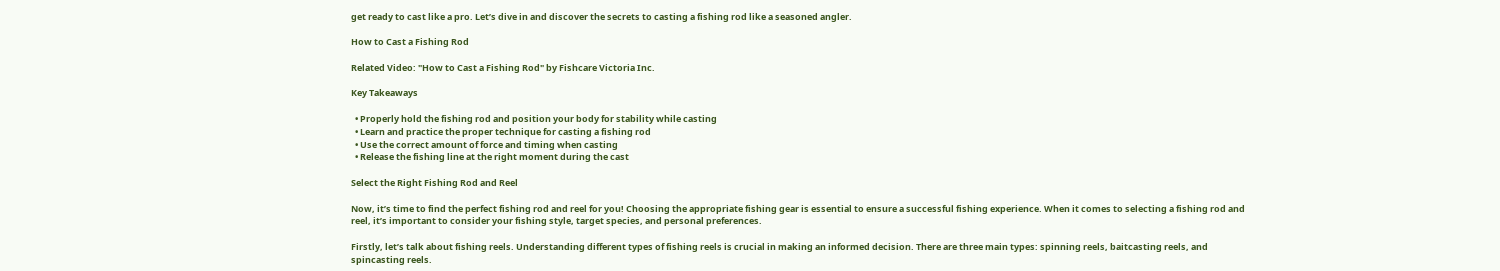get ready to cast like a pro. Let’s dive in and discover the secrets to casting a fishing rod like a seasoned angler.

How to Cast a Fishing Rod

Related Video: "How to Cast a Fishing Rod" by Fishcare Victoria Inc.

Key Takeaways

  • Properly hold the fishing rod and position your body for stability while casting
  • Learn and practice the proper technique for casting a fishing rod
  • Use the correct amount of force and timing when casting
  • Release the fishing line at the right moment during the cast

Select the Right Fishing Rod and Reel

Now, it’s time to find the perfect fishing rod and reel for you! Choosing the appropriate fishing gear is essential to ensure a successful fishing experience. When it comes to selecting a fishing rod and reel, it’s important to consider your fishing style, target species, and personal preferences.

Firstly, let’s talk about fishing reels. Understanding different types of fishing reels is crucial in making an informed decision. There are three main types: spinning reels, baitcasting reels, and spincasting reels.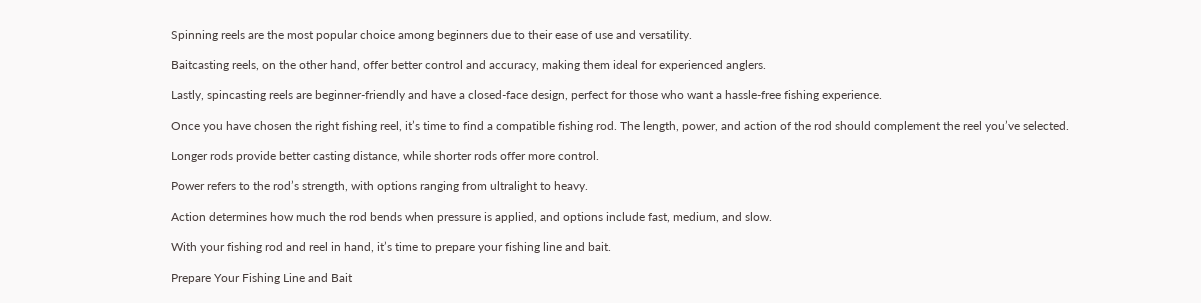Spinning reels are the most popular choice among beginners due to their ease of use and versatility.

Baitcasting reels, on the other hand, offer better control and accuracy, making them ideal for experienced anglers.

Lastly, spincasting reels are beginner-friendly and have a closed-face design, perfect for those who want a hassle-free fishing experience.

Once you have chosen the right fishing reel, it’s time to find a compatible fishing rod. The length, power, and action of the rod should complement the reel you’ve selected.

Longer rods provide better casting distance, while shorter rods offer more control.

Power refers to the rod’s strength, with options ranging from ultralight to heavy.

Action determines how much the rod bends when pressure is applied, and options include fast, medium, and slow.

With your fishing rod and reel in hand, it’s time to prepare your fishing line and bait.

Prepare Your Fishing Line and Bait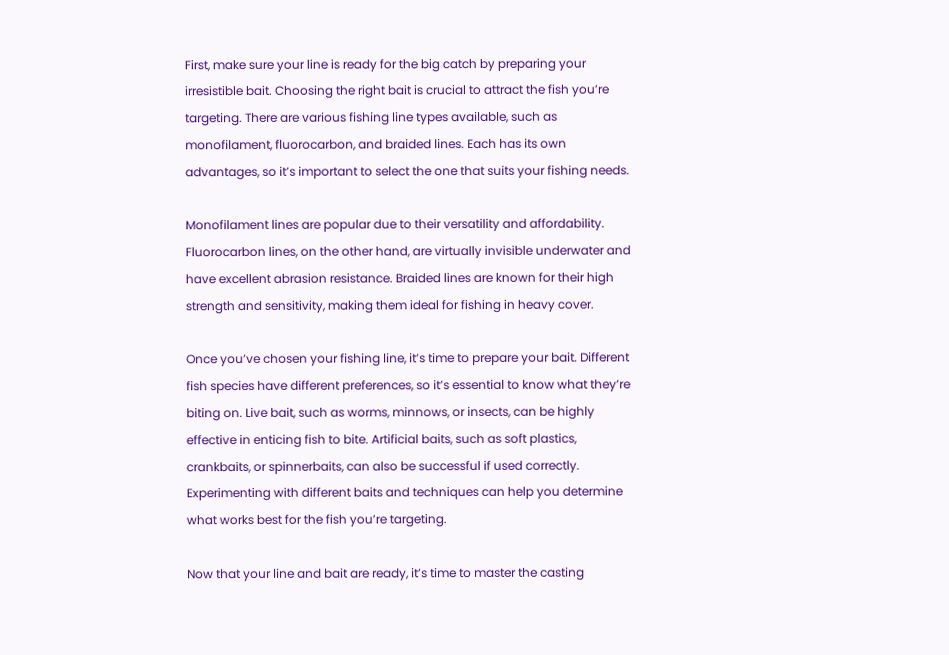First, make sure your line is ready for the big catch by preparing your irresistible bait. Choosing the right bait is crucial to attract the fish you’re targeting. There are various fishing line types available, such as monofilament, fluorocarbon, and braided lines. Each has its own advantages, so it’s important to select the one that suits your fishing needs.

Monofilament lines are popular due to their versatility and affordability. Fluorocarbon lines, on the other hand, are virtually invisible underwater and have excellent abrasion resistance. Braided lines are known for their high strength and sensitivity, making them ideal for fishing in heavy cover.

Once you’ve chosen your fishing line, it’s time to prepare your bait. Different fish species have different preferences, so it’s essential to know what they’re biting on. Live bait, such as worms, minnows, or insects, can be highly effective in enticing fish to bite. Artificial baits, such as soft plastics, crankbaits, or spinnerbaits, can also be successful if used correctly. Experimenting with different baits and techniques can help you determine what works best for the fish you’re targeting.

Now that your line and bait are ready, it’s time to master the casting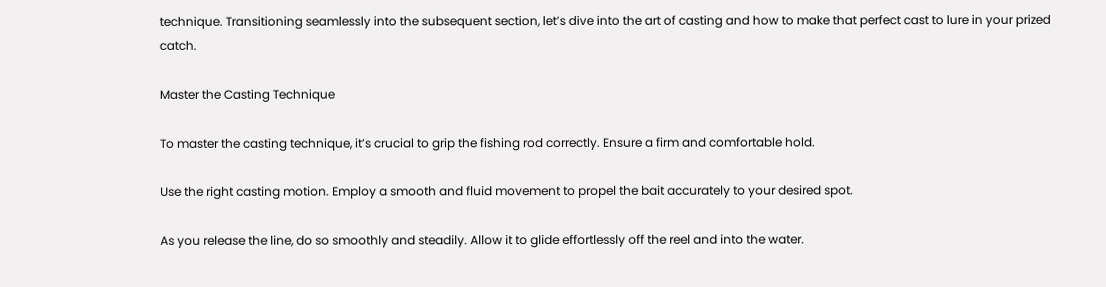technique. Transitioning seamlessly into the subsequent section, let’s dive into the art of casting and how to make that perfect cast to lure in your prized catch.

Master the Casting Technique

To master the casting technique, it’s crucial to grip the fishing rod correctly. Ensure a firm and comfortable hold.

Use the right casting motion. Employ a smooth and fluid movement to propel the bait accurately to your desired spot.

As you release the line, do so smoothly and steadily. Allow it to glide effortlessly off the reel and into the water.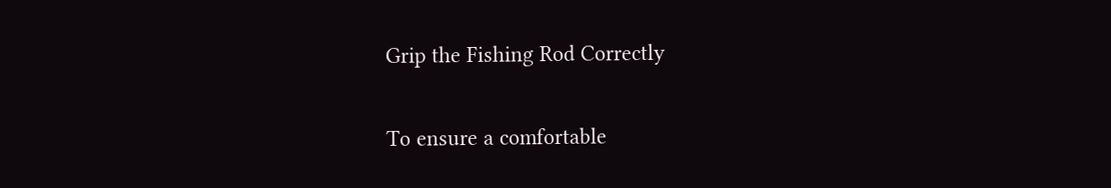Grip the Fishing Rod Correctly

To ensure a comfortable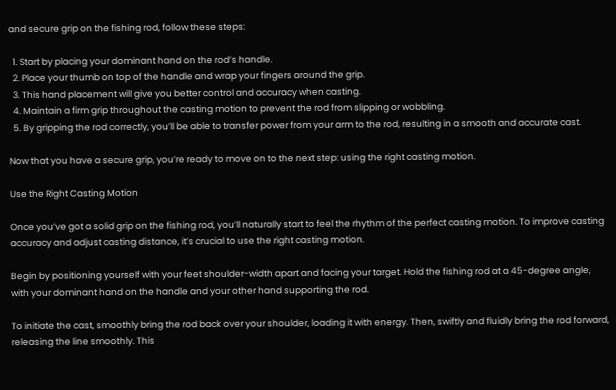and secure grip on the fishing rod, follow these steps:

  1. Start by placing your dominant hand on the rod’s handle.
  2. Place your thumb on top of the handle and wrap your fingers around the grip.
  3. This hand placement will give you better control and accuracy when casting.
  4. Maintain a firm grip throughout the casting motion to prevent the rod from slipping or wobbling.
  5. By gripping the rod correctly, you’ll be able to transfer power from your arm to the rod, resulting in a smooth and accurate cast.

Now that you have a secure grip, you’re ready to move on to the next step: using the right casting motion.

Use the Right Casting Motion

Once you’ve got a solid grip on the fishing rod, you’ll naturally start to feel the rhythm of the perfect casting motion. To improve casting accuracy and adjust casting distance, it’s crucial to use the right casting motion.

Begin by positioning yourself with your feet shoulder-width apart and facing your target. Hold the fishing rod at a 45-degree angle, with your dominant hand on the handle and your other hand supporting the rod.

To initiate the cast, smoothly bring the rod back over your shoulder, loading it with energy. Then, swiftly and fluidly bring the rod forward, releasing the line smoothly. This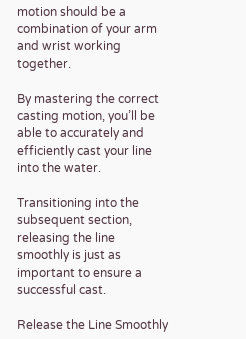motion should be a combination of your arm and wrist working together.

By mastering the correct casting motion, you’ll be able to accurately and efficiently cast your line into the water.

Transitioning into the subsequent section, releasing the line smoothly is just as important to ensure a successful cast.

Release the Line Smoothly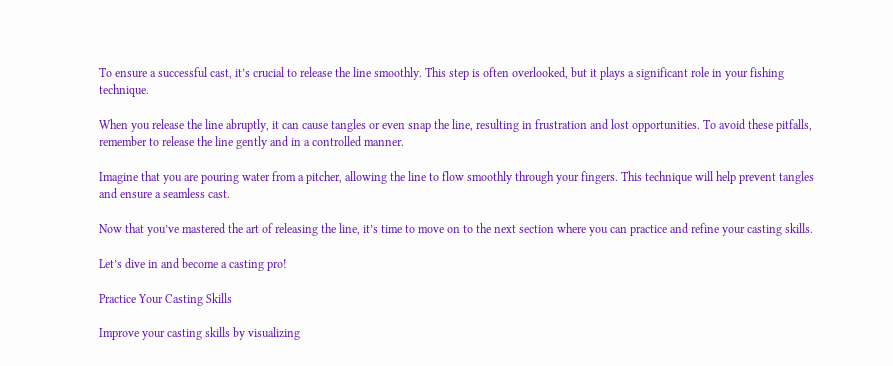To ensure a successful cast, it’s crucial to release the line smoothly. This step is often overlooked, but it plays a significant role in your fishing technique.

When you release the line abruptly, it can cause tangles or even snap the line, resulting in frustration and lost opportunities. To avoid these pitfalls, remember to release the line gently and in a controlled manner.

Imagine that you are pouring water from a pitcher, allowing the line to flow smoothly through your fingers. This technique will help prevent tangles and ensure a seamless cast.

Now that you’ve mastered the art of releasing the line, it’s time to move on to the next section where you can practice and refine your casting skills.

Let’s dive in and become a casting pro!

Practice Your Casting Skills

Improve your casting skills by visualizing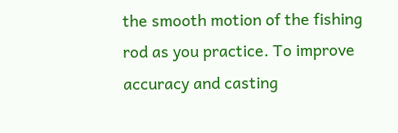the smooth motion of the fishing rod as you practice. To improve accuracy and casting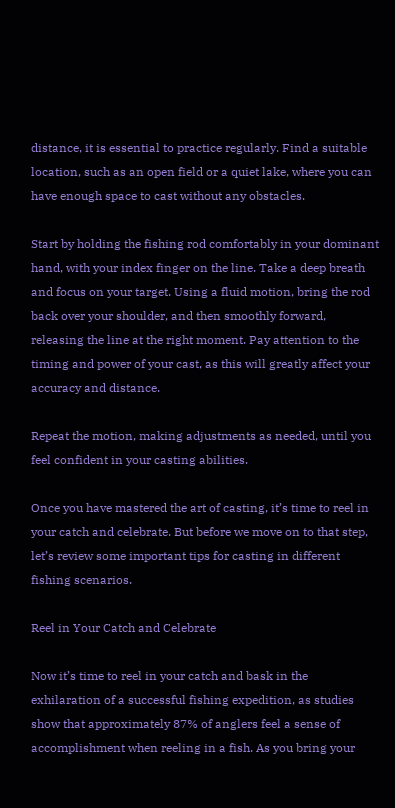distance, it is essential to practice regularly. Find a suitable location, such as an open field or a quiet lake, where you can have enough space to cast without any obstacles.

Start by holding the fishing rod comfortably in your dominant hand, with your index finger on the line. Take a deep breath and focus on your target. Using a fluid motion, bring the rod back over your shoulder, and then smoothly forward, releasing the line at the right moment. Pay attention to the timing and power of your cast, as this will greatly affect your accuracy and distance.

Repeat the motion, making adjustments as needed, until you feel confident in your casting abilities.

Once you have mastered the art of casting, it’s time to reel in your catch and celebrate. But before we move on to that step, let’s review some important tips for casting in different fishing scenarios.

Reel in Your Catch and Celebrate

Now it’s time to reel in your catch and bask in the exhilaration of a successful fishing expedition, as studies show that approximately 87% of anglers feel a sense of accomplishment when reeling in a fish. As you bring your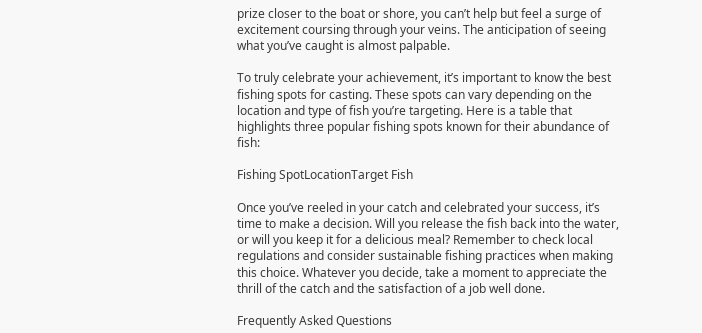prize closer to the boat or shore, you can’t help but feel a surge of excitement coursing through your veins. The anticipation of seeing what you’ve caught is almost palpable.

To truly celebrate your achievement, it’s important to know the best fishing spots for casting. These spots can vary depending on the location and type of fish you’re targeting. Here is a table that highlights three popular fishing spots known for their abundance of fish:

Fishing SpotLocationTarget Fish

Once you’ve reeled in your catch and celebrated your success, it’s time to make a decision. Will you release the fish back into the water, or will you keep it for a delicious meal? Remember to check local regulations and consider sustainable fishing practices when making this choice. Whatever you decide, take a moment to appreciate the thrill of the catch and the satisfaction of a job well done.

Frequently Asked Questions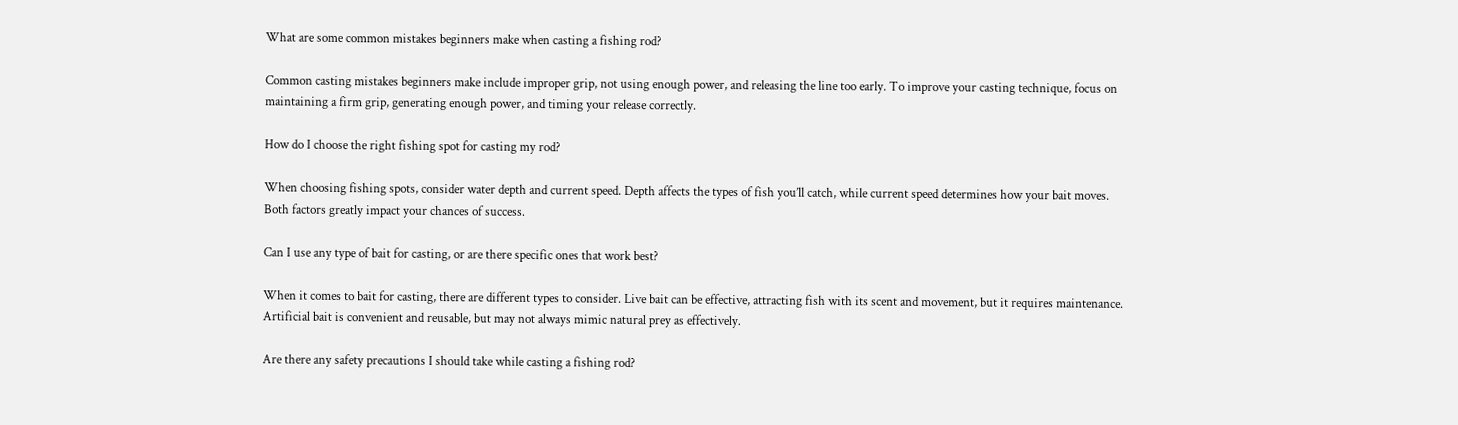What are some common mistakes beginners make when casting a fishing rod?

Common casting mistakes beginners make include improper grip, not using enough power, and releasing the line too early. To improve your casting technique, focus on maintaining a firm grip, generating enough power, and timing your release correctly.

How do I choose the right fishing spot for casting my rod?

When choosing fishing spots, consider water depth and current speed. Depth affects the types of fish you’ll catch, while current speed determines how your bait moves. Both factors greatly impact your chances of success.

Can I use any type of bait for casting, or are there specific ones that work best?

When it comes to bait for casting, there are different types to consider. Live bait can be effective, attracting fish with its scent and movement, but it requires maintenance. Artificial bait is convenient and reusable, but may not always mimic natural prey as effectively.

Are there any safety precautions I should take while casting a fishing rod?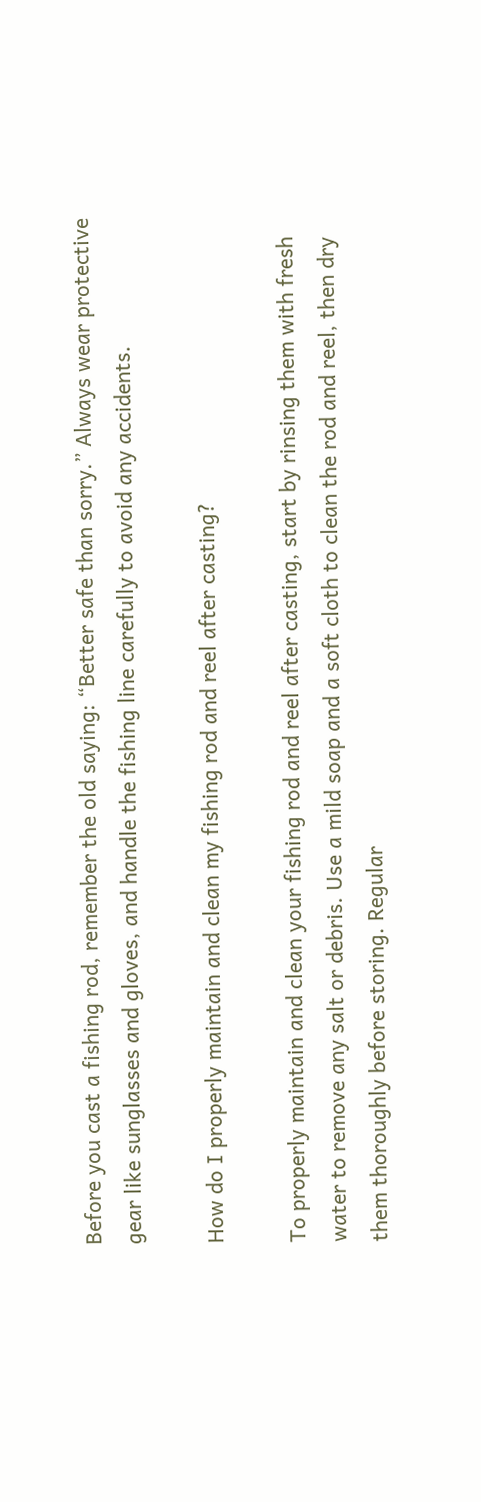Before you cast a fishing rod, remember the old saying: “Better safe than sorry.” Always wear protective gear like sunglasses and gloves, and handle the fishing line carefully to avoid any accidents.

How do I properly maintain and clean my fishing rod and reel after casting?

To properly maintain and clean your fishing rod and reel after casting, start by rinsing them with fresh water to remove any salt or debris. Use a mild soap and a soft cloth to clean the rod and reel, then dry them thoroughly before storing. Regular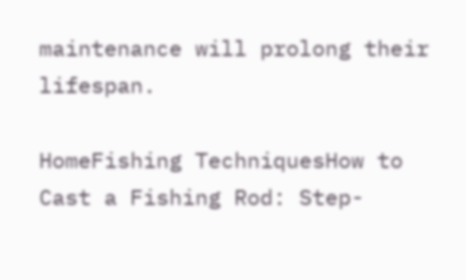maintenance will prolong their lifespan.

HomeFishing TechniquesHow to Cast a Fishing Rod: Step-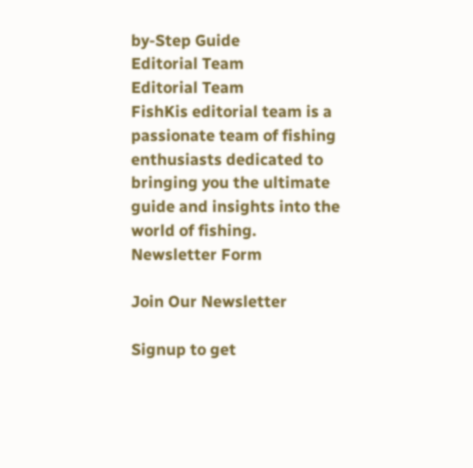by-Step Guide
Editorial Team
Editorial Team
FishKis editorial team is a passionate team of fishing enthusiasts dedicated to bringing you the ultimate guide and insights into the world of fishing.
Newsletter Form

Join Our Newsletter

Signup to get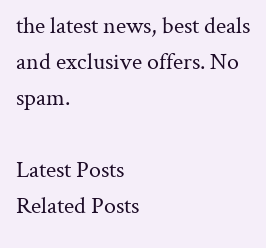the latest news, best deals and exclusive offers. No spam.

Latest Posts
Related Posts